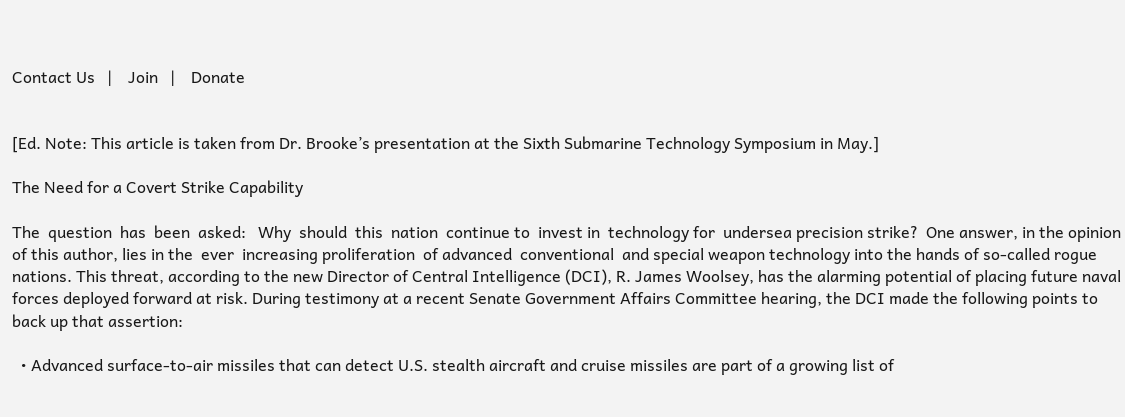Contact Us   |    Join   |    Donate


[Ed. Note: This article is taken from Dr. Brooke’s presentation at the Sixth Submarine Technology Symposium in May.]

The Need for a Covert Strike Capability

The  question  has  been  asked:   Why  should  this  nation  continue to  invest in  technology for  undersea precision strike?  One answer, in the opinion of this author, lies in the  ever  increasing proliferation  of advanced  conventional  and special weapon technology into the hands of so-called rogue nations. This threat, according to the new Director of Central Intelligence (DCI), R. James Woolsey, has the alarming potential of placing future naval forces deployed forward at risk. During testimony at a recent Senate Government Affairs Committee hearing, the DCI made the following points to back up that assertion:

  • Advanced surface-to-air missiles that can detect U.S. stealth aircraft and cruise missiles are part of a growing list of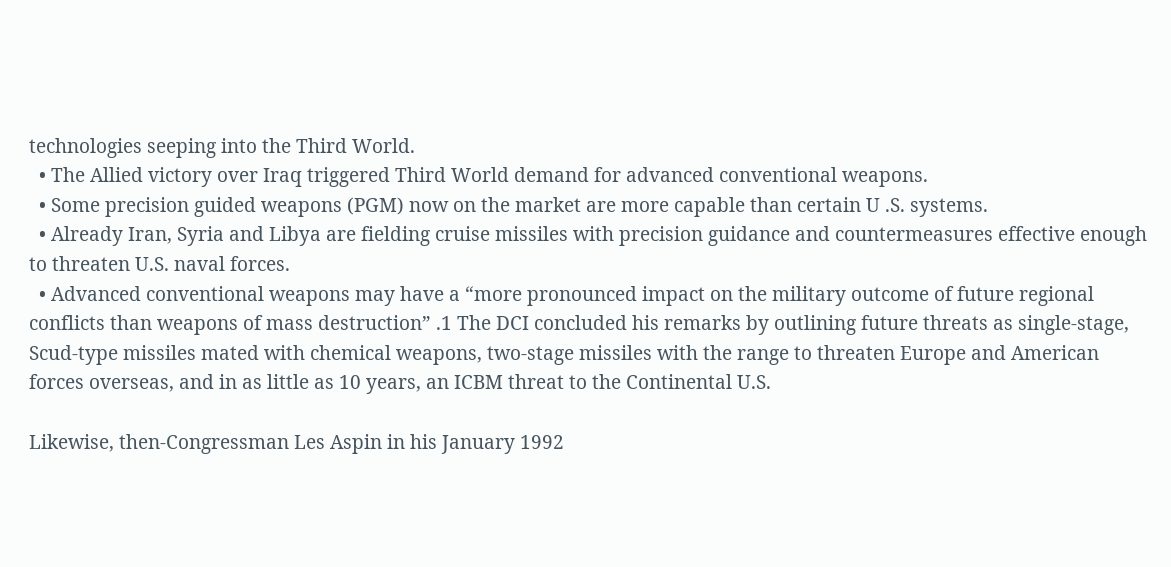technologies seeping into the Third World.
  • The Allied victory over Iraq triggered Third World demand for advanced conventional weapons.
  • Some precision guided weapons (PGM) now on the market are more capable than certain U .S. systems.
  • Already Iran, Syria and Libya are fielding cruise missiles with precision guidance and countermeasures effective enough to threaten U.S. naval forces.
  • Advanced conventional weapons may have a “more pronounced impact on the military outcome of future regional conflicts than weapons of mass destruction” .1 The DCI concluded his remarks by outlining future threats as single-stage, Scud-type missiles mated with chemical weapons, two-stage missiles with the range to threaten Europe and American forces overseas, and in as little as 10 years, an ICBM threat to the Continental U.S.

Likewise, then-Congressman Les Aspin in his January 1992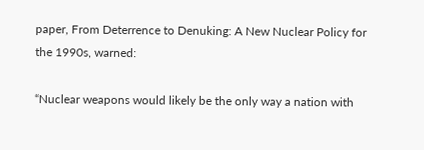paper, From Deterrence to Denuking: A New Nuclear Policy for the 1990s, warned:

“Nuclear weapons would likely be the only way a nation with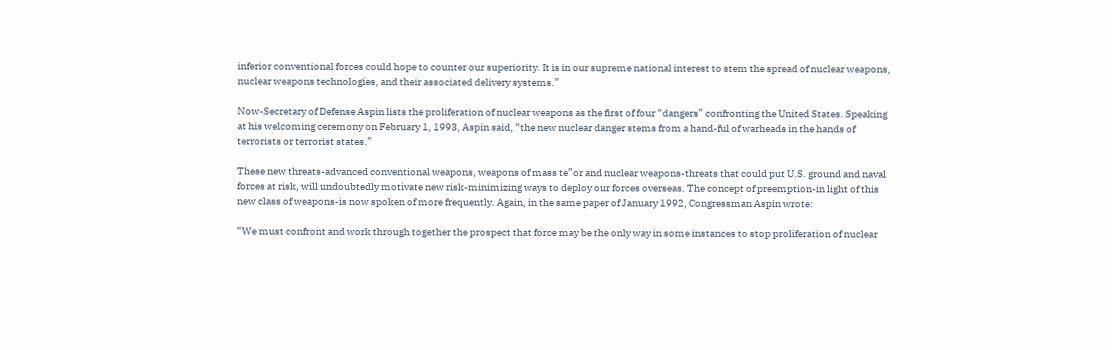inferior conventional forces could hope to counter our superiority. It is in our supreme national interest to stem the spread of nuclear weapons, nuclear weapons technologies, and their associated delivery systems.”

Now-Secretary of Defense Aspin lists the proliferation of nuclear weapons as the first of four “dangers” confronting the United States. Speaking at his welcoming ceremony on February 1, 1993, Aspin said, “the new nuclear danger stems from a hand-ful of warheads in the hands of terrorists or terrorist states.”

These new threats-advanced conventional weapons, weapons of mass te”or and nuclear weapons-threats that could put U.S. ground and naval forces at risk, will undoubtedly motivate new risk-minimizing ways to deploy our forces overseas. The concept of preemption-in light of this new class of weapons-is now spoken of more frequently. Again, in the same paper of January 1992, Congressman Aspin wrote:

“We must confront and work through together the prospect that force may be the only way in some instances to stop proliferation of nuclear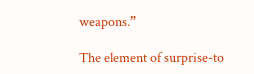weapons.”

The element of surprise-to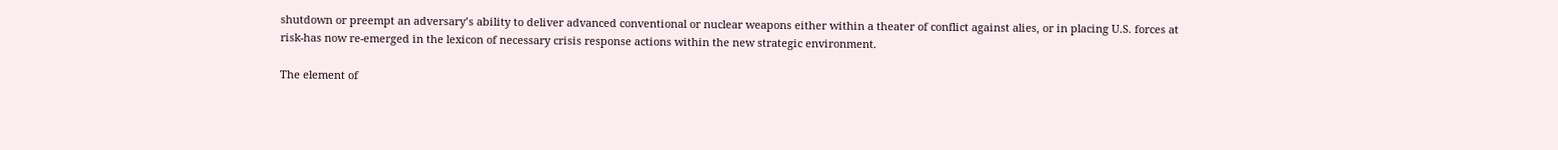shutdown or preempt an adversary’s ability to deliver advanced conventional or nuclear weapons either within a theater of conflict against alies, or in placing U.S. forces at risk-has now re-emerged in the lexicon of necessary crisis response actions within the new strategic environment.

The element of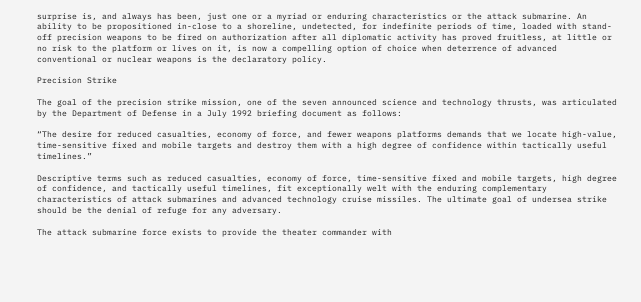surprise is, and always has been, just one or a myriad or enduring characteristics or the attack submarine. An ability to be propositioned in-close to a shoreline, undetected, for indefinite periods of time, loaded with stand-off precision weapons to be fired on authorization after all diplomatic activity has proved fruitless, at little or no risk to the platform or lives on it, is now a compelling option of choice when deterrence of advanced conventional or nuclear weapons is the declaratory policy.

Precision Strike

The goal of the precision strike mission, one of the seven announced science and technology thrusts, was articulated by the Department of Defense in a July 1992 briefing document as follows:

“The desire for reduced casualties, economy of force, and fewer weapons platforms demands that we locate high-value, time-sensitive fixed and mobile targets and destroy them with a high degree of confidence within tactically useful timelines.”

Descriptive terms such as reduced casualties, economy of force, time-sensitive fixed and mobile targets, high degree of confidence, and tactically useful timelines, fit exceptionally welt with the enduring complementary characteristics of attack submarines and advanced technology cruise missiles. The ultimate goal of undersea strike should be the denial of refuge for any adversary.

The attack submarine force exists to provide the theater commander with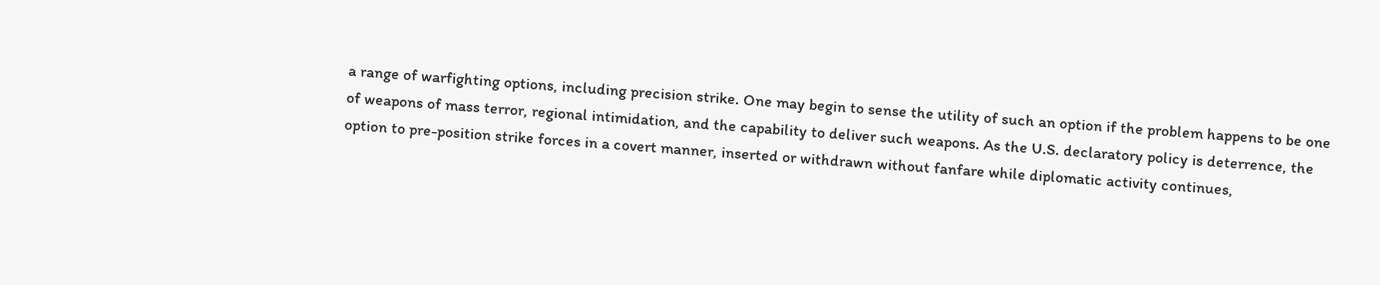a range of warfighting options, including precision strike. One may begin to sense the utility of such an option if the problem happens to be one of weapons of mass terror, regional intimidation, and the capability to deliver such weapons. As the U.S. declaratory policy is deterrence, the option to pre-position strike forces in a covert manner, inserted or withdrawn without fanfare while diplomatic activity continues,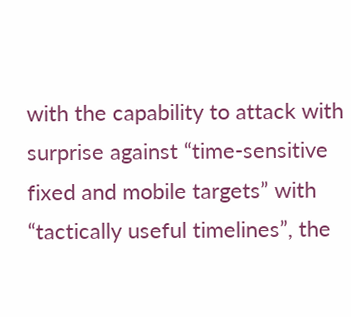with the capability to attack with surprise against “time-sensitive fixed and mobile targets” with “tactically useful timelines”, the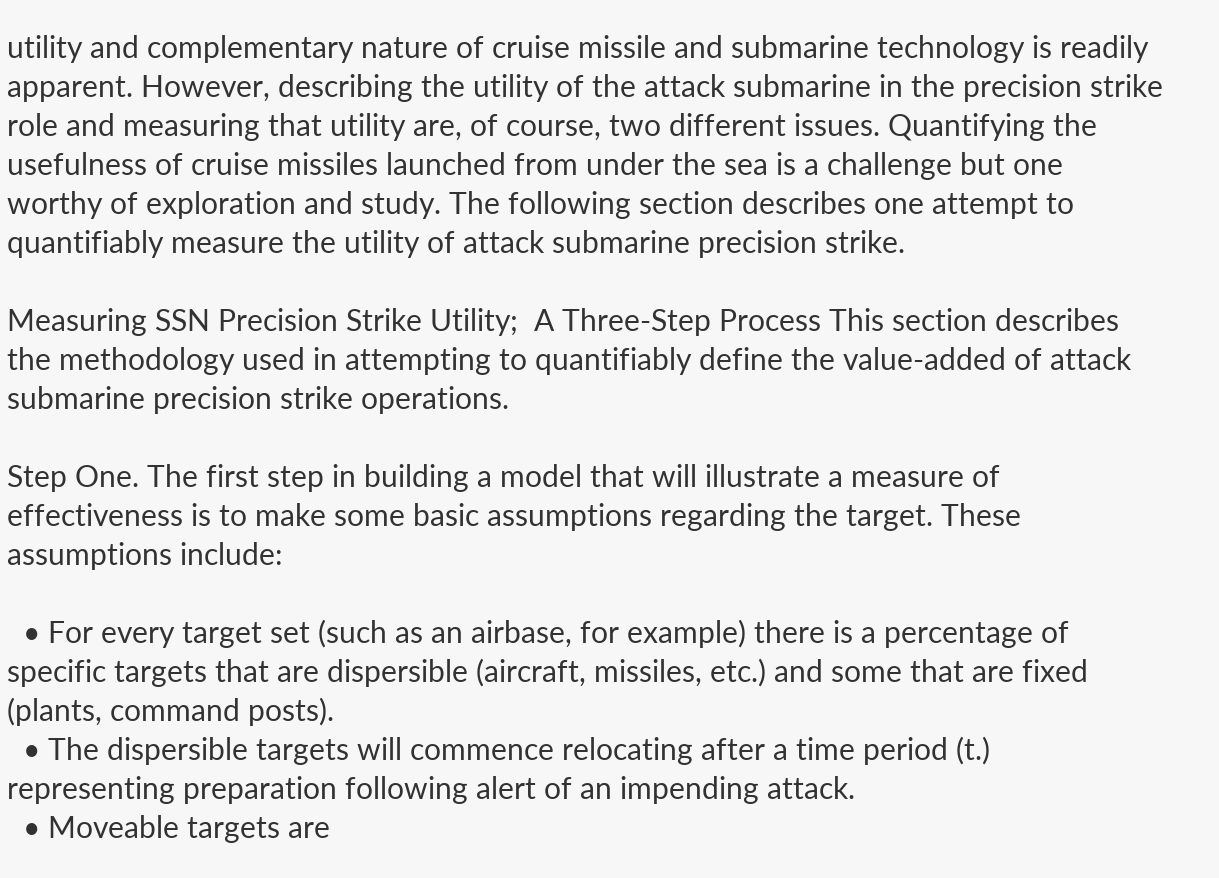utility and complementary nature of cruise missile and submarine technology is readily apparent. However, describing the utility of the attack submarine in the precision strike role and measuring that utility are, of course, two different issues. Quantifying the usefulness of cruise missiles launched from under the sea is a challenge but one worthy of exploration and study. The following section describes one attempt to quantifiably measure the utility of attack submarine precision strike.

Measuring SSN Precision Strike Utility;  A Three-Step Process This section describes the methodology used in attempting to quantifiably define the value-added of attack submarine precision strike operations.

Step One. The first step in building a model that will illustrate a measure of effectiveness is to make some basic assumptions regarding the target. These assumptions include:

  • For every target set (such as an airbase, for example) there is a percentage of specific targets that are dispersible (aircraft, missiles, etc.) and some that are fixed (plants, command posts).
  • The dispersible targets will commence relocating after a time period (t.) representing preparation following alert of an impending attack.
  • Moveable targets are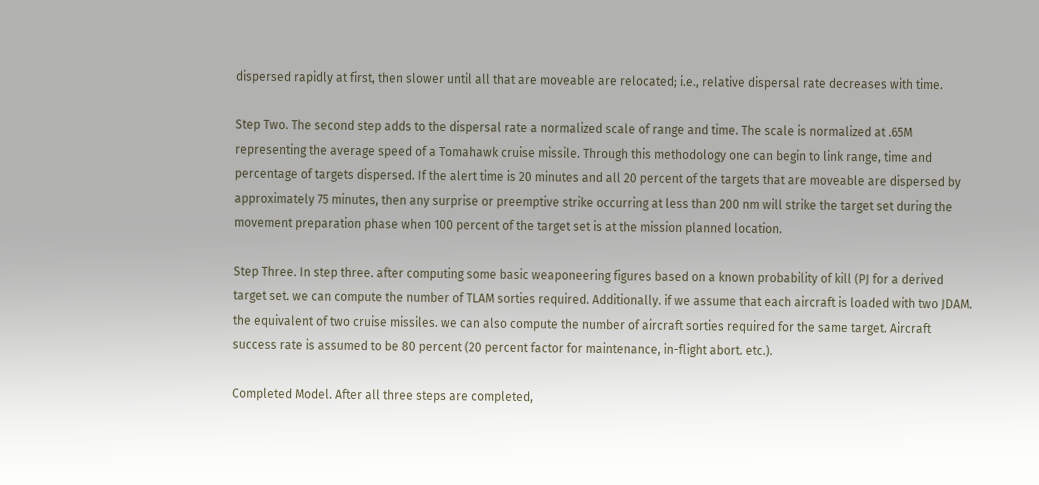dispersed rapidly at first, then slower until all that are moveable are relocated; i.e., relative dispersal rate decreases with time.

Step Two. The second step adds to the dispersal rate a normalized scale of range and time. The scale is normalized at .65M representing the average speed of a Tomahawk cruise missile. Through this methodology one can begin to link range, time and percentage of targets dispersed. If the alert time is 20 minutes and all 20 percent of the targets that are moveable are dispersed by approximately 75 minutes, then any surprise or preemptive strike occurring at less than 200 nm will strike the target set during the movement preparation phase when 100 percent of the target set is at the mission planned location.

Step Three. In step three. after computing some basic weaponeering figures based on a known probability of kill (PJ for a derived target set. we can compute the number of TLAM sorties required. Additionally. if we assume that each aircraft is loaded with two JDAM. the equivalent of two cruise missiles. we can also compute the number of aircraft sorties required for the same target. Aircraft success rate is assumed to be 80 percent (20 percent factor for maintenance, in-flight abort. etc.).

Completed Model. After all three steps are completed,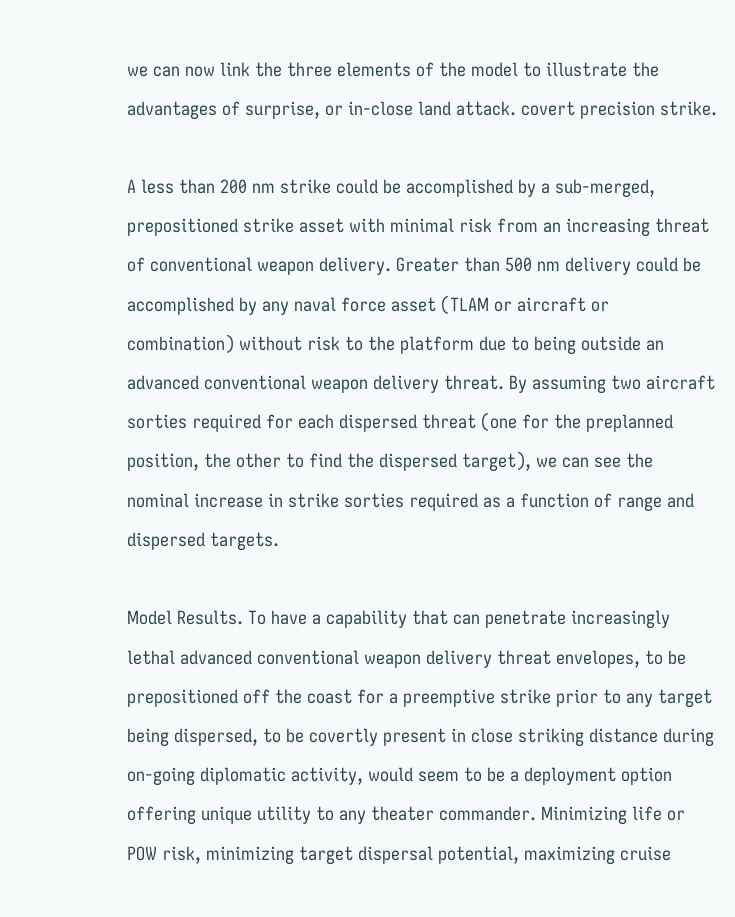we can now link the three elements of the model to illustrate the advantages of surprise, or in-close land attack. covert precision strike.

A less than 200 nm strike could be accomplished by a sub-merged, prepositioned strike asset with minimal risk from an increasing threat of conventional weapon delivery. Greater than 500 nm delivery could be accomplished by any naval force asset (TLAM or aircraft or combination) without risk to the platform due to being outside an advanced conventional weapon delivery threat. By assuming two aircraft sorties required for each dispersed threat (one for the preplanned position, the other to find the dispersed target), we can see the nominal increase in strike sorties required as a function of range and dispersed targets.

Model Results. To have a capability that can penetrate increasingly lethal advanced conventional weapon delivery threat envelopes, to be prepositioned off the coast for a preemptive strike prior to any target being dispersed, to be covertly present in close striking distance during on-going diplomatic activity, would seem to be a deployment option offering unique utility to any theater commander. Minimizing life or POW risk, minimizing target dispersal potential, maximizing cruise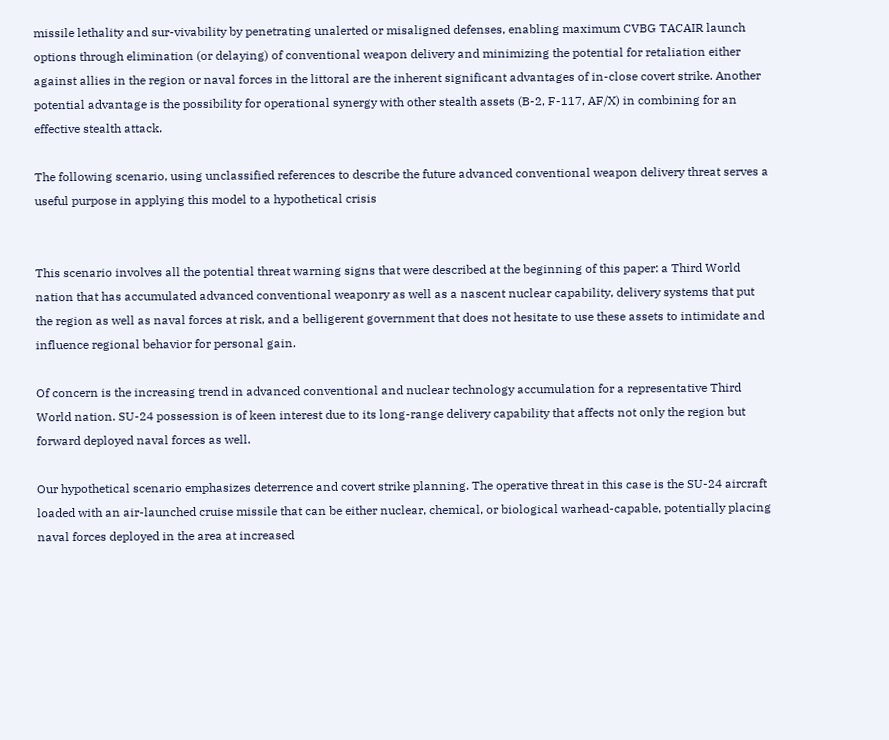missile lethality and sur-vivability by penetrating unalerted or misaligned defenses, enabling maximum CVBG TACAIR launch options through elimination (or delaying) of conventional weapon delivery and minimizing the potential for retaliation either against allies in the region or naval forces in the littoral are the inherent significant advantages of in-close covert strike. Another potential advantage is the possibility for operational synergy with other stealth assets (B-2, F-117, AF/X) in combining for an effective stealth attack.

The following scenario, using unclassified references to describe the future advanced conventional weapon delivery threat serves a useful purpose in applying this model to a hypothetical crisis


This scenario involves all the potential threat warning signs that were described at the beginning of this paper: a Third World nation that has accumulated advanced conventional weaponry as well as a nascent nuclear capability, delivery systems that put the region as well as naval forces at risk, and a belligerent government that does not hesitate to use these assets to intimidate and influence regional behavior for personal gain.

Of concern is the increasing trend in advanced conventional and nuclear technology accumulation for a representative Third World nation. SU-24 possession is of keen interest due to its long-range delivery capability that affects not only the region but forward deployed naval forces as well.

Our hypothetical scenario emphasizes deterrence and covert strike planning. The operative threat in this case is the SU-24 aircraft loaded with an air-launched cruise missile that can be either nuclear, chemical, or biological warhead-capable, potentially placing naval forces deployed in the area at increased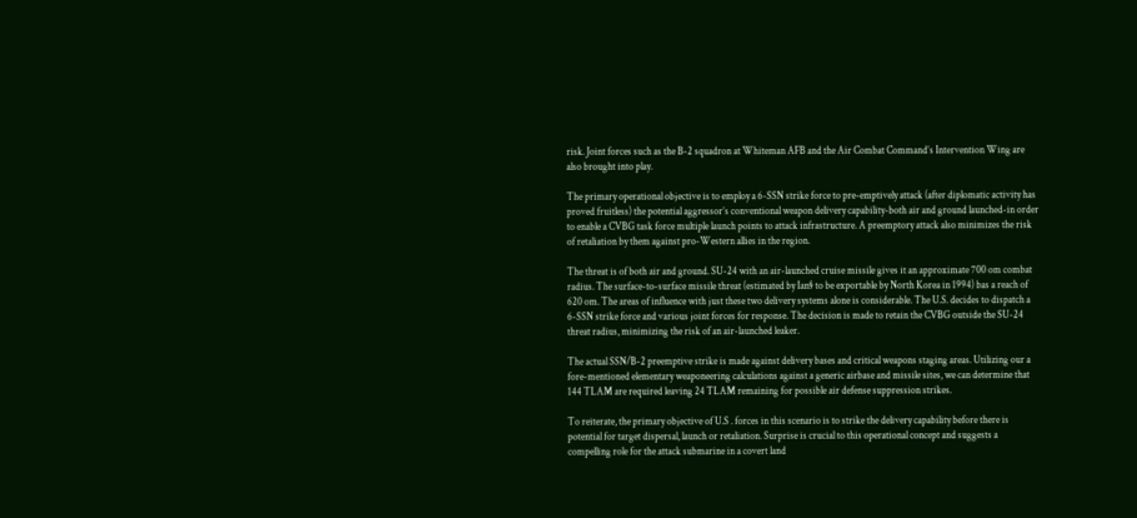risk. Joint forces such as the B-2 squadron at Whiteman AFB and the Air Combat Command’s Intervention Wing are also brought into play.

The primary operational objective is to employ a 6-SSN strike force to pre-emptively attack (after diplomatic activity has proved fruitless) the potential aggressor’s conventional weapon delivery capability-both air and ground launched-in order to enable a CVBG task force multiple launch points to attack infrastructure. A preemptory attack also minimizes the risk of retaliation by them against pro-Western allies in the region.

The threat is of both air and ground. SU-24 with an air-launched cruise missile gives it an approximate 700 om combat radius. The surface-to-surface missile threat (estimated by Ian§ to be exportable by North Korea in 1994) bas a reach of 620 om. The areas of influence with just these two delivery systems alone is considerable. The U.S. decides to dispatch a 6-SSN strike force and various joint forces for response. The decision is made to retain the CVBG outside the SU-24 threat radius, minimizing the risk of an air-launched leaker.

The actual SSN/B-2 preemptive strike is made against delivery bases and critical weapons staging areas. Utilizing our a fore-mentioned elementary weaponeering calculations against a generic airbase and missile sites, we can determine that 144 TLAM are required leaving 24 TLAM remaining for possible air defense suppression strikes.

To reiterate, the primary objective of U.S . forces in this scenario is to strike the delivery capability before there is potential for target dispersal, launch or retaliation. Surprise is crucial to this operational concept and suggests a compelling role for the attack submarine in a covert land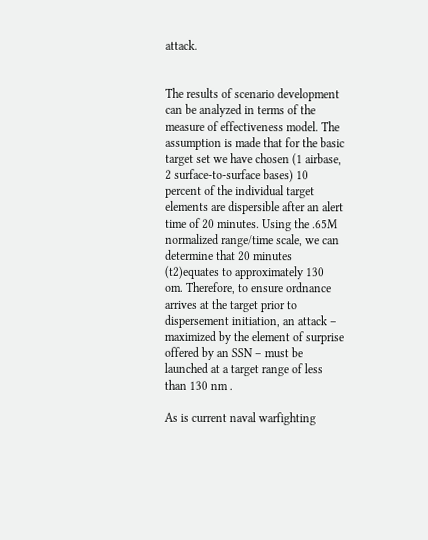attack.


The results of scenario development can be analyzed in terms of the measure of effectiveness model. The assumption is made that for the basic target set we have chosen (1 airbase, 2 surface-to-surface bases) 10 percent of the individual target elements are dispersible after an alert time of 20 minutes. Using the .65M normalized range/time scale, we can determine that 20 minutes (t2)equates to approximately 130 om. Therefore, to ensure ordnance  arrives at the target prior to dispersement initiation, an attack – maximized by the element of surprise offered by an SSN – must be launched at a target range of less than 130 nm .

As is current naval warfighting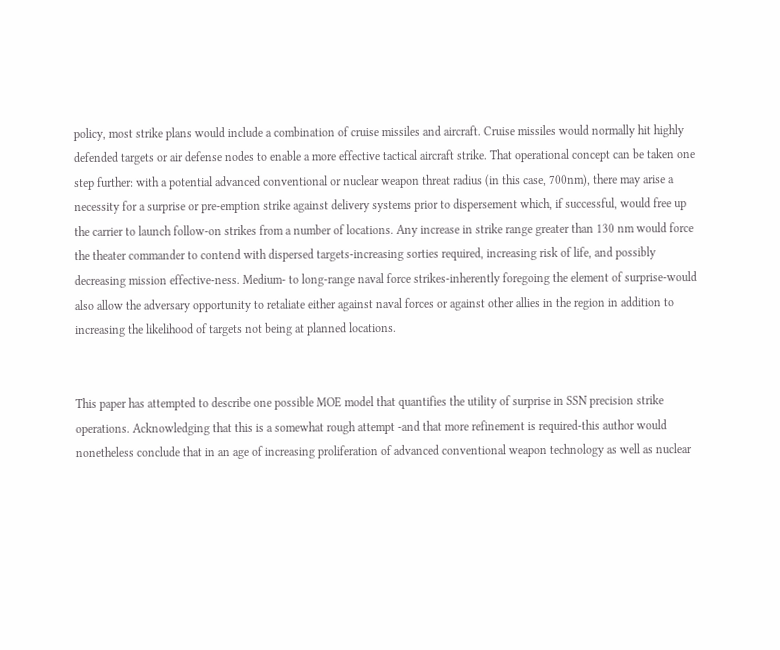policy, most strike plans would include a combination of cruise missiles and aircraft. Cruise missiles would normally hit highly defended targets or air defense nodes to enable a more effective tactical aircraft strike. That operational concept can be taken one step further: with a potential advanced conventional or nuclear weapon threat radius (in this case, 700nm), there may arise a necessity for a surprise or pre-emption strike against delivery systems prior to dispersement which, if successful, would free up the carrier to launch follow-on strikes from a number of locations. Any increase in strike range greater than 130 nm would force the theater commander to contend with dispersed targets-increasing sorties required, increasing risk of life, and possibly decreasing mission effective-ness. Medium- to long-range naval force strikes-inherently foregoing the element of surprise-would also allow the adversary opportunity to retaliate either against naval forces or against other allies in the region in addition to increasing the likelihood of targets not being at planned locations.


This paper has attempted to describe one possible MOE model that quantifies the utility of surprise in SSN precision strike operations. Acknowledging that this is a somewhat rough attempt -and that more refinement is required-this author would nonetheless conclude that in an age of increasing proliferation of advanced conventional weapon technology as well as nuclear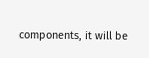components, it will be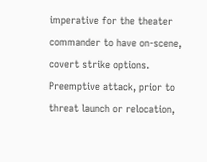imperative for the theater commander to have on-scene, covert strike options. Preemptive attack, prior to threat launch or relocation,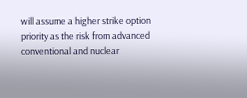will assume a higher strike option priority as the risk from advanced conventional and nuclear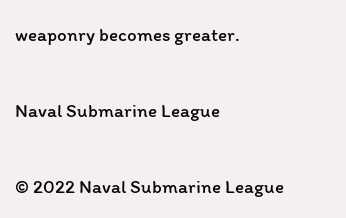weaponry becomes greater.

Naval Submarine League

© 2022 Naval Submarine League